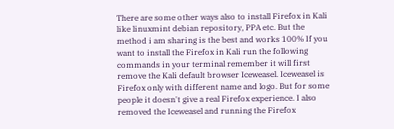There are some other ways also to install Firefox in Kali like linuxmint debian repository, PPA etc. But the method i am sharing is the best and works 100% If you want to install the Firefox in Kali run the following commands in your terminal remember it will first remove the Kali default browser Iceweasel. Iceweasel is Firefox only with different name and logo. But for some people it doesn't give a real Firefox experience. I also removed the Iceweasel and running the Firefox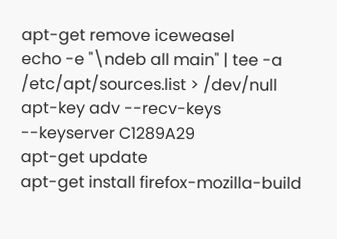apt-get remove iceweasel
echo -e "\ndeb all main" | tee -a /etc/apt/sources.list > /dev/null
apt-key adv --recv-keys --keyserver C1289A29
apt-get update
apt-get install firefox-mozilla-build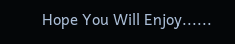Hope You Will Enjoy......